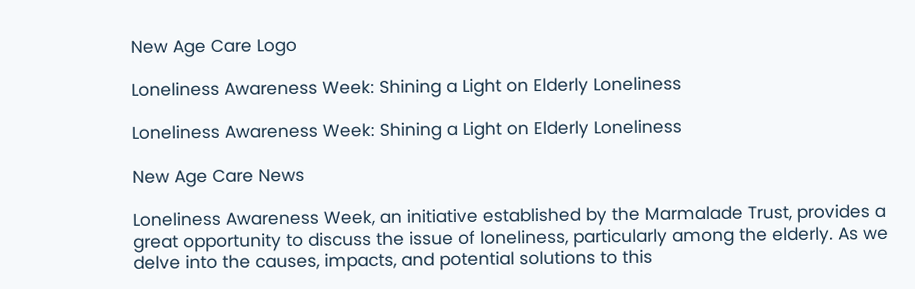New Age Care Logo

Loneliness Awareness Week: Shining a Light on Elderly Loneliness

Loneliness Awareness Week: Shining a Light on Elderly Loneliness

New Age Care News

Loneliness Awareness Week, an initiative established by the Marmalade Trust, provides a great opportunity to discuss the issue of loneliness, particularly among the elderly. As we delve into the causes, impacts, and potential solutions to this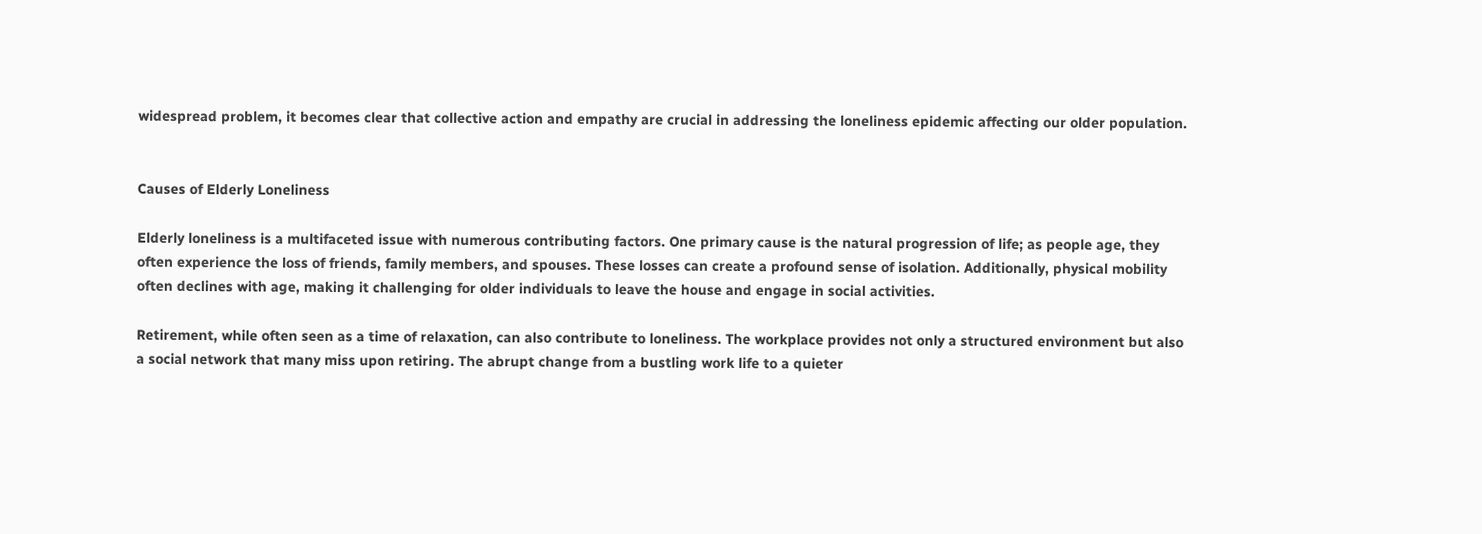widespread problem, it becomes clear that collective action and empathy are crucial in addressing the loneliness epidemic affecting our older population.


Causes of Elderly Loneliness

Elderly loneliness is a multifaceted issue with numerous contributing factors. One primary cause is the natural progression of life; as people age, they often experience the loss of friends, family members, and spouses. These losses can create a profound sense of isolation. Additionally, physical mobility often declines with age, making it challenging for older individuals to leave the house and engage in social activities.

Retirement, while often seen as a time of relaxation, can also contribute to loneliness. The workplace provides not only a structured environment but also a social network that many miss upon retiring. The abrupt change from a bustling work life to a quieter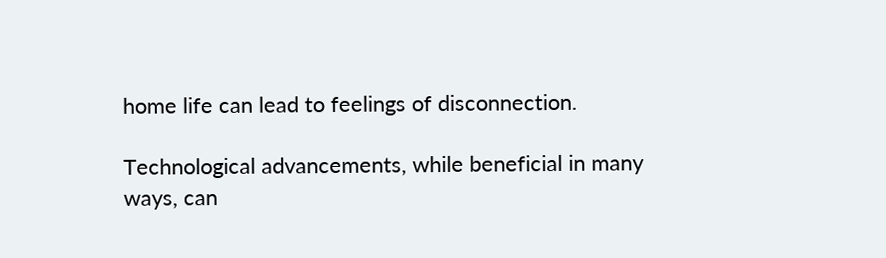home life can lead to feelings of disconnection.

Technological advancements, while beneficial in many ways, can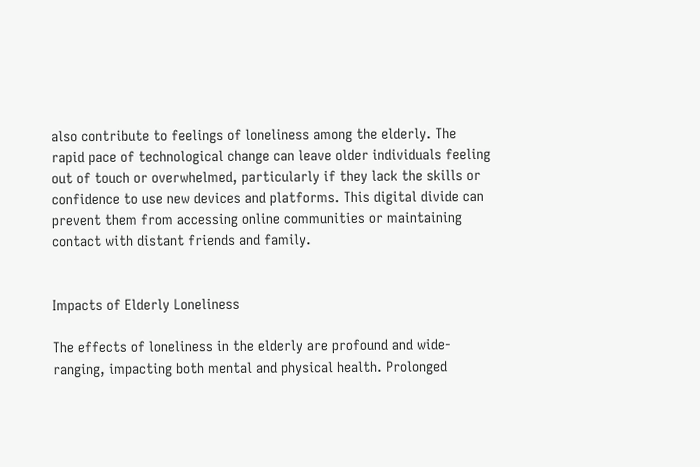also contribute to feelings of loneliness among the elderly. The rapid pace of technological change can leave older individuals feeling out of touch or overwhelmed, particularly if they lack the skills or confidence to use new devices and platforms. This digital divide can prevent them from accessing online communities or maintaining contact with distant friends and family.


Impacts of Elderly Loneliness

The effects of loneliness in the elderly are profound and wide-ranging, impacting both mental and physical health. Prolonged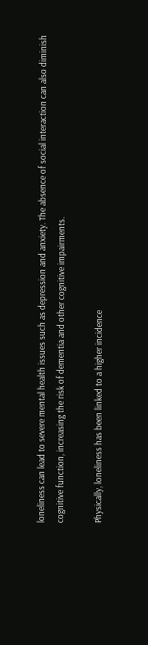loneliness can lead to severe mental health issues such as depression and anxiety. The absence of social interaction can also diminish cognitive function, increasing the risk of dementia and other cognitive impairments.

Physically, loneliness has been linked to a higher incidence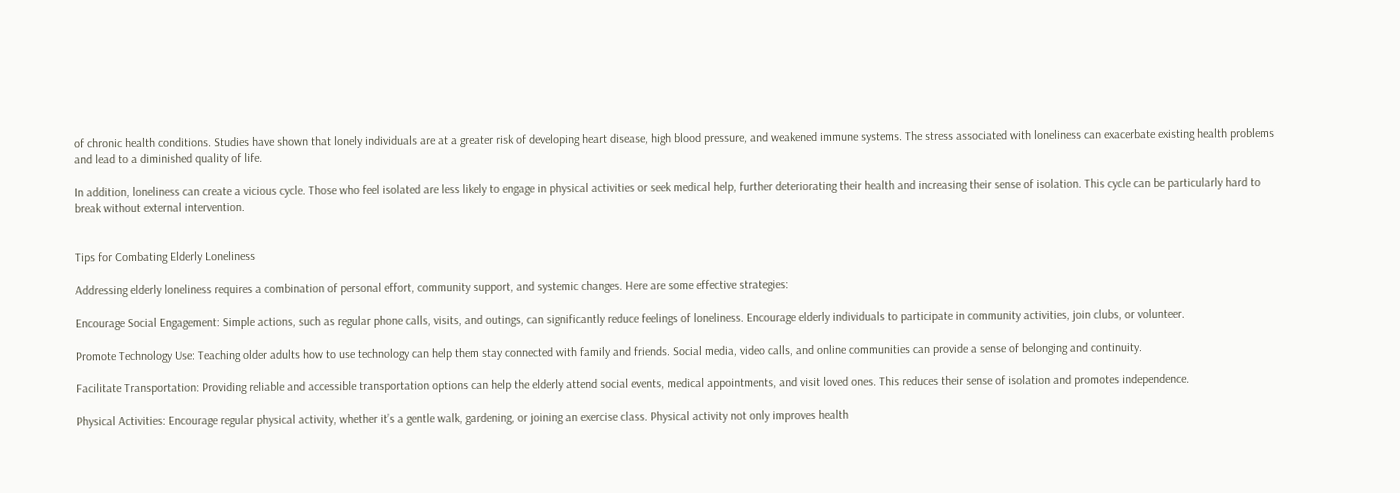of chronic health conditions. Studies have shown that lonely individuals are at a greater risk of developing heart disease, high blood pressure, and weakened immune systems. The stress associated with loneliness can exacerbate existing health problems and lead to a diminished quality of life.

In addition, loneliness can create a vicious cycle. Those who feel isolated are less likely to engage in physical activities or seek medical help, further deteriorating their health and increasing their sense of isolation. This cycle can be particularly hard to break without external intervention.


Tips for Combating Elderly Loneliness

Addressing elderly loneliness requires a combination of personal effort, community support, and systemic changes. Here are some effective strategies:

Encourage Social Engagement: Simple actions, such as regular phone calls, visits, and outings, can significantly reduce feelings of loneliness. Encourage elderly individuals to participate in community activities, join clubs, or volunteer.

Promote Technology Use: Teaching older adults how to use technology can help them stay connected with family and friends. Social media, video calls, and online communities can provide a sense of belonging and continuity.

Facilitate Transportation: Providing reliable and accessible transportation options can help the elderly attend social events, medical appointments, and visit loved ones. This reduces their sense of isolation and promotes independence.

Physical Activities: Encourage regular physical activity, whether it’s a gentle walk, gardening, or joining an exercise class. Physical activity not only improves health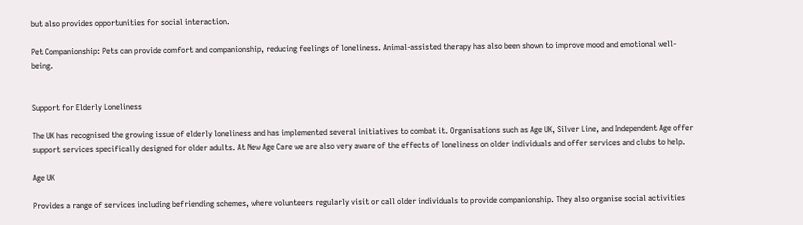but also provides opportunities for social interaction.

Pet Companionship: Pets can provide comfort and companionship, reducing feelings of loneliness. Animal-assisted therapy has also been shown to improve mood and emotional well-being.


Support for Elderly Loneliness

The UK has recognised the growing issue of elderly loneliness and has implemented several initiatives to combat it. Organisations such as Age UK, Silver Line, and Independent Age offer support services specifically designed for older adults. At New Age Care we are also very aware of the effects of loneliness on older individuals and offer services and clubs to help.

Age UK

Provides a range of services including befriending schemes, where volunteers regularly visit or call older individuals to provide companionship. They also organise social activities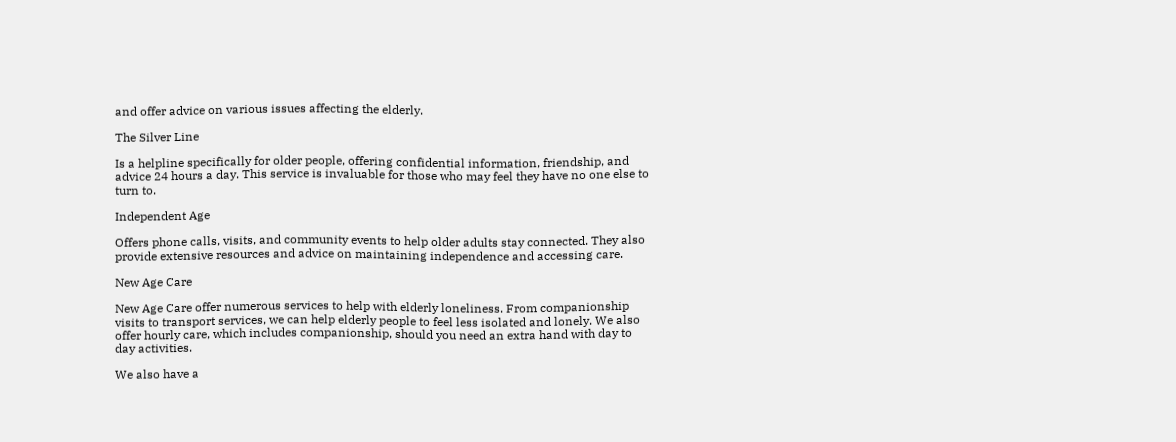and offer advice on various issues affecting the elderly.

The Silver Line

Is a helpline specifically for older people, offering confidential information, friendship, and advice 24 hours a day. This service is invaluable for those who may feel they have no one else to turn to.

Independent Age

Offers phone calls, visits, and community events to help older adults stay connected. They also provide extensive resources and advice on maintaining independence and accessing care.

New Age Care

New Age Care offer numerous services to help with elderly loneliness. From companionship visits to transport services, we can help elderly people to feel less isolated and lonely. We also offer hourly care, which includes companionship, should you need an extra hand with day to day activities.

We also have a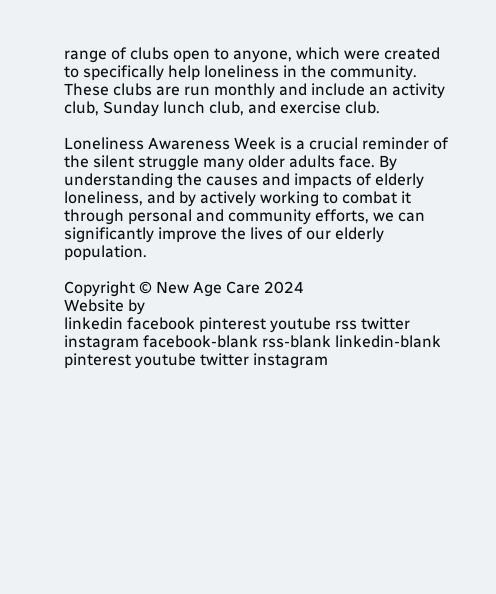range of clubs open to anyone, which were created to specifically help loneliness in the community. These clubs are run monthly and include an activity club, Sunday lunch club, and exercise club.

Loneliness Awareness Week is a crucial reminder of the silent struggle many older adults face. By understanding the causes and impacts of elderly loneliness, and by actively working to combat it through personal and community efforts, we can significantly improve the lives of our elderly population.

Copyright © New Age Care 2024
Website by
linkedin facebook pinterest youtube rss twitter instagram facebook-blank rss-blank linkedin-blank pinterest youtube twitter instagram